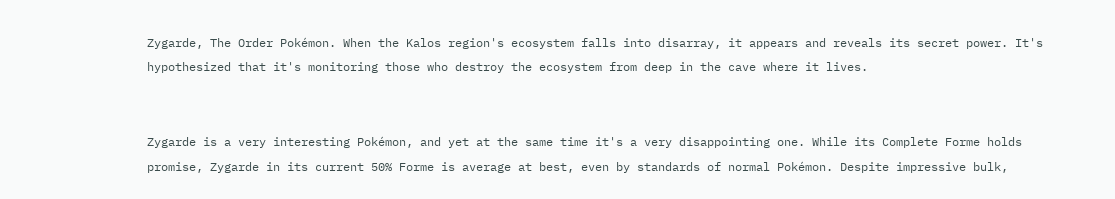Zygarde, The Order Pokémon. When the Kalos region's ecosystem falls into disarray, it appears and reveals its secret power. It's hypothesized that it's monitoring those who destroy the ecosystem from deep in the cave where it lives.


Zygarde is a very interesting Pokémon, and yet at the same time it's a very disappointing one. While its Complete Forme holds promise, Zygarde in its current 50% Forme is average at best, even by standards of normal Pokémon. Despite impressive bulk,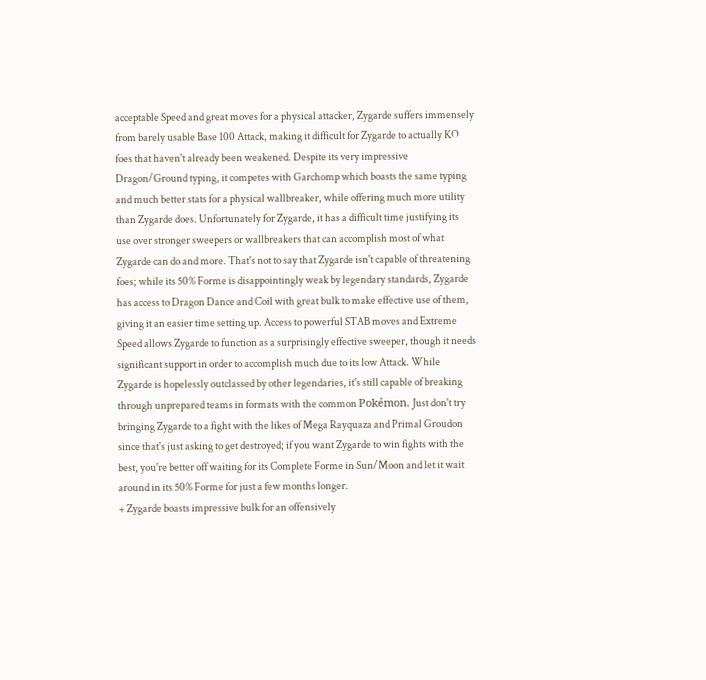acceptable Speed and great moves for a physical attacker, Zygarde suffers immensely from barely usable Base 100 Attack, making it difficult for Zygarde to actually KO foes that haven't already been weakened. Despite its very impressive Dragon/Ground typing, it competes with Garchomp which boasts the same typing and much better stats for a physical wallbreaker, while offering much more utility than Zygarde does. Unfortunately for Zygarde, it has a difficult time justifying its use over stronger sweepers or wallbreakers that can accomplish most of what Zygarde can do and more. That's not to say that Zygarde isn't capable of threatening foes; while its 50% Forme is disappointingly weak by legendary standards, Zygarde has access to Dragon Dance and Coil with great bulk to make effective use of them, giving it an easier time setting up. Access to powerful STAB moves and Extreme Speed allows Zygarde to function as a surprisingly effective sweeper, though it needs significant support in order to accomplish much due to its low Attack. While Zygarde is hopelessly outclassed by other legendaries, it's still capable of breaking through unprepared teams in formats with the common Pokémon. Just don't try bringing Zygarde to a fight with the likes of Mega Rayquaza and Primal Groudon since that's just asking to get destroyed; if you want Zygarde to win fights with the best, you're better off waiting for its Complete Forme in Sun/Moon and let it wait around in its 50% Forme for just a few months longer.
+ Zygarde boasts impressive bulk for an offensively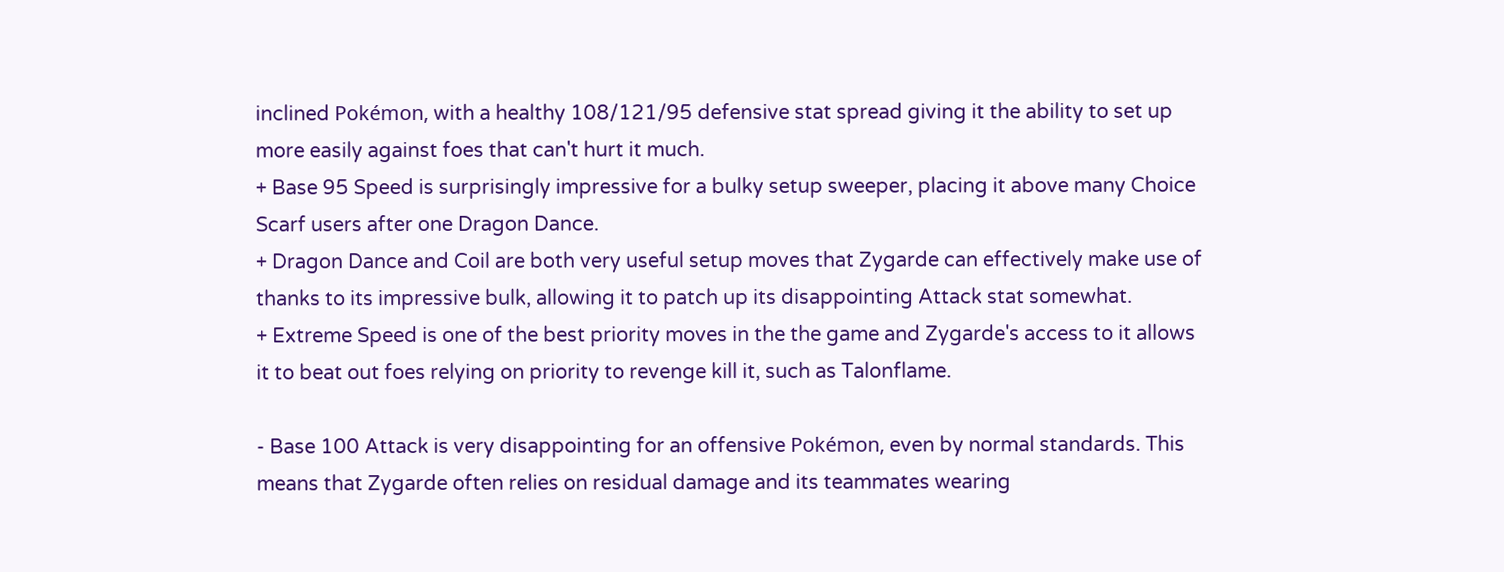inclined Pokémon, with a healthy 108/121/95 defensive stat spread giving it the ability to set up more easily against foes that can't hurt it much.
+ Base 95 Speed is surprisingly impressive for a bulky setup sweeper, placing it above many Choice Scarf users after one Dragon Dance.
+ Dragon Dance and Coil are both very useful setup moves that Zygarde can effectively make use of thanks to its impressive bulk, allowing it to patch up its disappointing Attack stat somewhat.
+ Extreme Speed is one of the best priority moves in the the game and Zygarde's access to it allows it to beat out foes relying on priority to revenge kill it, such as Talonflame.

- Base 100 Attack is very disappointing for an offensive Pokémon, even by normal standards. This means that Zygarde often relies on residual damage and its teammates wearing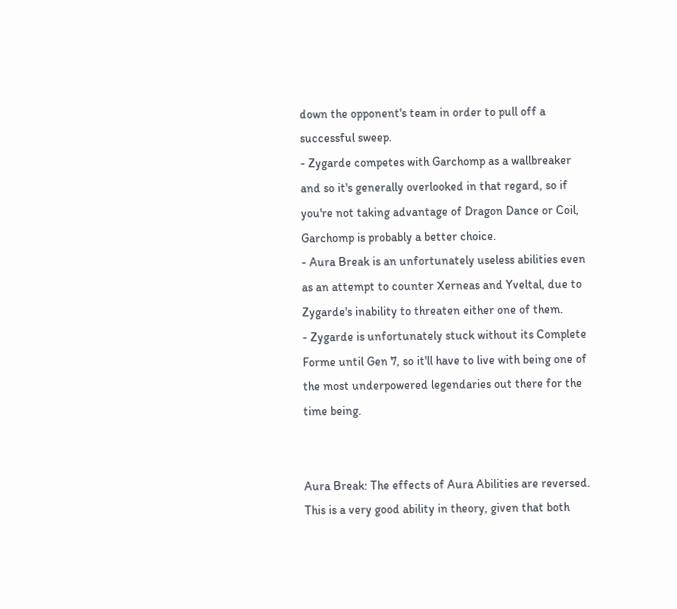down the opponent's team in order to pull off a successful sweep.
- Zygarde competes with Garchomp as a wallbreaker and so it's generally overlooked in that regard, so if you're not taking advantage of Dragon Dance or Coil, Garchomp is probably a better choice.
- Aura Break is an unfortunately useless abilities even as an attempt to counter Xerneas and Yveltal, due to Zygarde's inability to threaten either one of them.
- Zygarde is unfortunately stuck without its Complete Forme until Gen 7, so it'll have to live with being one of the most underpowered legendaries out there for the time being.


Aura Break: The effects of Aura Abilities are reversed. This is a very good ability in theory, given that both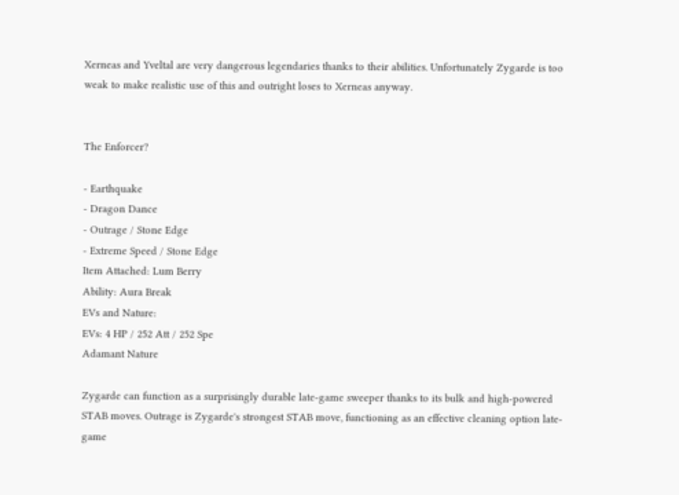Xerneas and Yveltal are very dangerous legendaries thanks to their abilities. Unfortunately Zygarde is too weak to make realistic use of this and outright loses to Xerneas anyway.


The Enforcer?

- Earthquake
- Dragon Dance
- Outrage / Stone Edge
- Extreme Speed / Stone Edge
Item Attached: Lum Berry
Ability: Aura Break
EVs and Nature:
EVs: 4 HP / 252 Att / 252 Spe
Adamant Nature

Zygarde can function as a surprisingly durable late-game sweeper thanks to its bulk and high-powered STAB moves. Outrage is Zygarde's strongest STAB move, functioning as an effective cleaning option late-game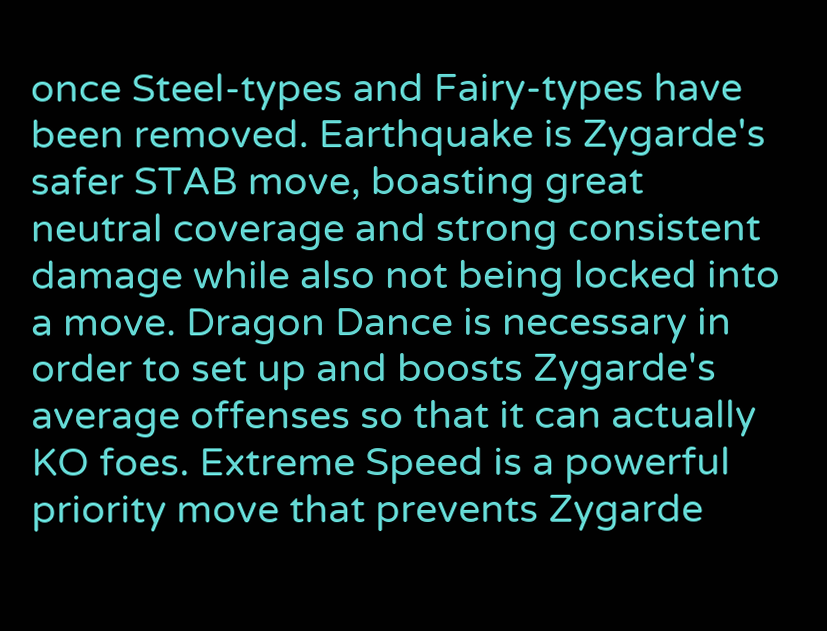once Steel-types and Fairy-types have been removed. Earthquake is Zygarde's safer STAB move, boasting great neutral coverage and strong consistent damage while also not being locked into a move. Dragon Dance is necessary in order to set up and boosts Zygarde's average offenses so that it can actually KO foes. Extreme Speed is a powerful priority move that prevents Zygarde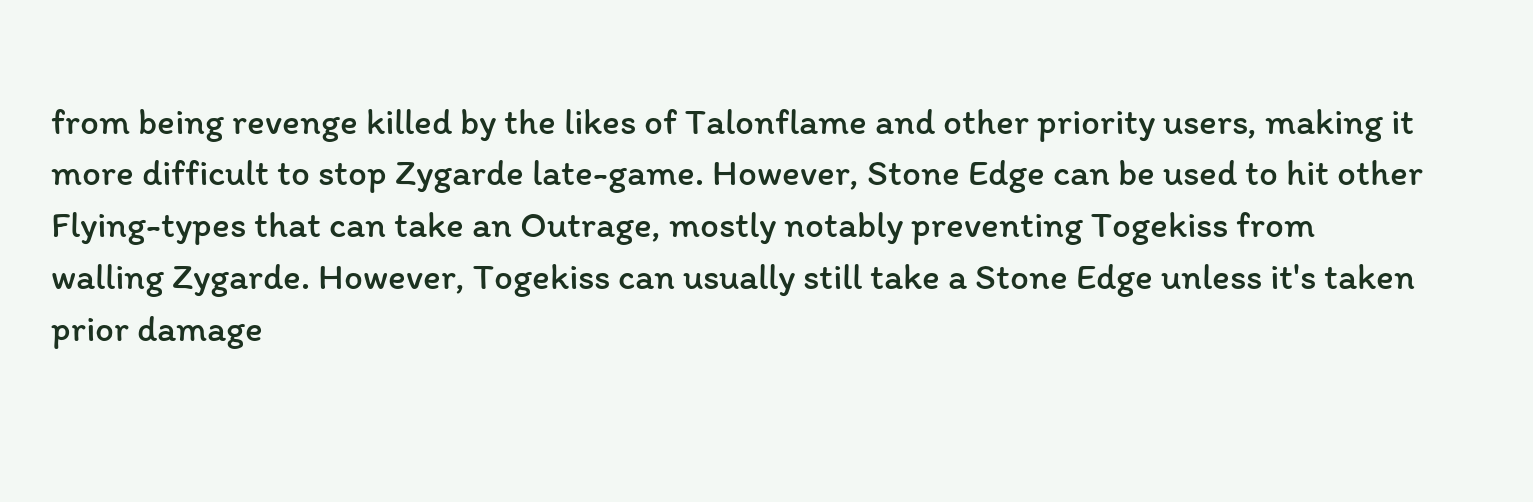from being revenge killed by the likes of Talonflame and other priority users, making it more difficult to stop Zygarde late-game. However, Stone Edge can be used to hit other Flying-types that can take an Outrage, mostly notably preventing Togekiss from walling Zygarde. However, Togekiss can usually still take a Stone Edge unless it's taken prior damage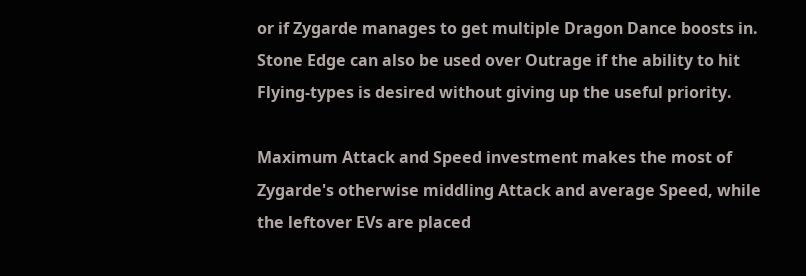or if Zygarde manages to get multiple Dragon Dance boosts in. Stone Edge can also be used over Outrage if the ability to hit Flying-types is desired without giving up the useful priority.

Maximum Attack and Speed investment makes the most of Zygarde's otherwise middling Attack and average Speed, while the leftover EVs are placed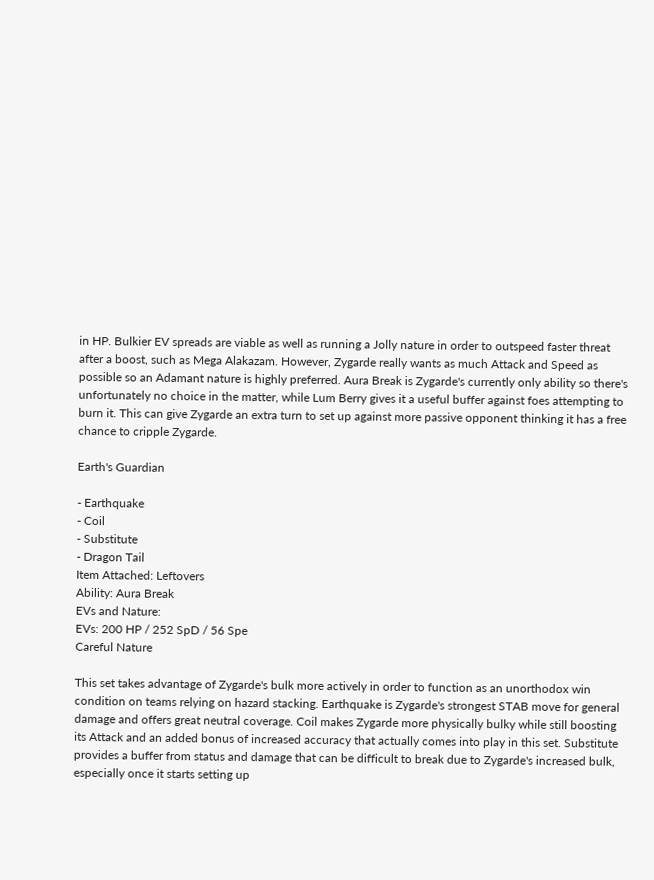in HP. Bulkier EV spreads are viable as well as running a Jolly nature in order to outspeed faster threat after a boost, such as Mega Alakazam. However, Zygarde really wants as much Attack and Speed as possible so an Adamant nature is highly preferred. Aura Break is Zygarde's currently only ability so there's unfortunately no choice in the matter, while Lum Berry gives it a useful buffer against foes attempting to burn it. This can give Zygarde an extra turn to set up against more passive opponent thinking it has a free chance to cripple Zygarde.

Earth's Guardian

- Earthquake
- Coil
- Substitute
- Dragon Tail
Item Attached: Leftovers
Ability: Aura Break
EVs and Nature:
EVs: 200 HP / 252 SpD / 56 Spe
Careful Nature

This set takes advantage of Zygarde's bulk more actively in order to function as an unorthodox win condition on teams relying on hazard stacking. Earthquake is Zygarde's strongest STAB move for general damage and offers great neutral coverage. Coil makes Zygarde more physically bulky while still boosting its Attack and an added bonus of increased accuracy that actually comes into play in this set. Substitute provides a buffer from status and damage that can be difficult to break due to Zygarde's increased bulk, especially once it starts setting up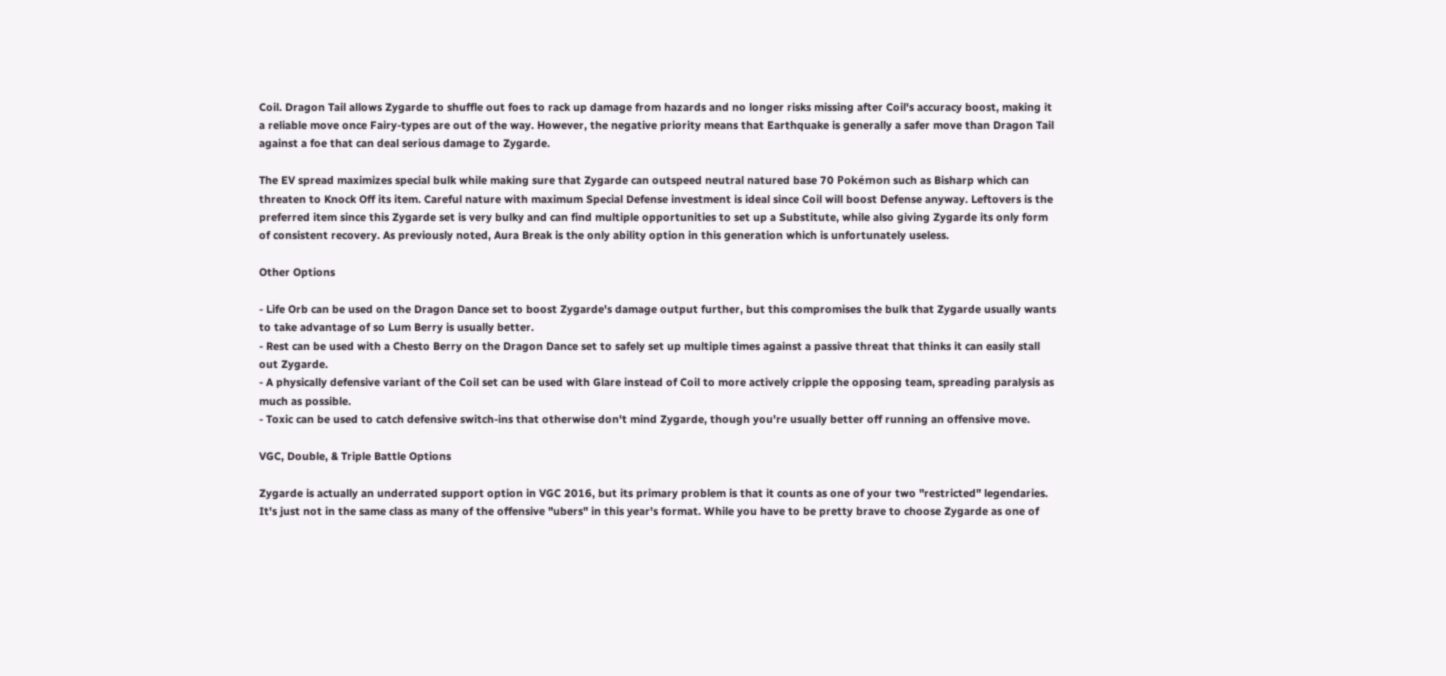Coil. Dragon Tail allows Zygarde to shuffle out foes to rack up damage from hazards and no longer risks missing after Coil's accuracy boost, making it a reliable move once Fairy-types are out of the way. However, the negative priority means that Earthquake is generally a safer move than Dragon Tail against a foe that can deal serious damage to Zygarde.

The EV spread maximizes special bulk while making sure that Zygarde can outspeed neutral natured base 70 Pokémon such as Bisharp which can threaten to Knock Off its item. Careful nature with maximum Special Defense investment is ideal since Coil will boost Defense anyway. Leftovers is the preferred item since this Zygarde set is very bulky and can find multiple opportunities to set up a Substitute, while also giving Zygarde its only form of consistent recovery. As previously noted, Aura Break is the only ability option in this generation which is unfortunately useless.

Other Options

- Life Orb can be used on the Dragon Dance set to boost Zygarde's damage output further, but this compromises the bulk that Zygarde usually wants to take advantage of so Lum Berry is usually better.
- Rest can be used with a Chesto Berry on the Dragon Dance set to safely set up multiple times against a passive threat that thinks it can easily stall out Zygarde.
- A physically defensive variant of the Coil set can be used with Glare instead of Coil to more actively cripple the opposing team, spreading paralysis as much as possible.
- Toxic can be used to catch defensive switch-ins that otherwise don't mind Zygarde, though you're usually better off running an offensive move.

VGC, Double, & Triple Battle Options

Zygarde is actually an underrated support option in VGC 2016, but its primary problem is that it counts as one of your two "restricted" legendaries. It's just not in the same class as many of the offensive "ubers" in this year's format. While you have to be pretty brave to choose Zygarde as one of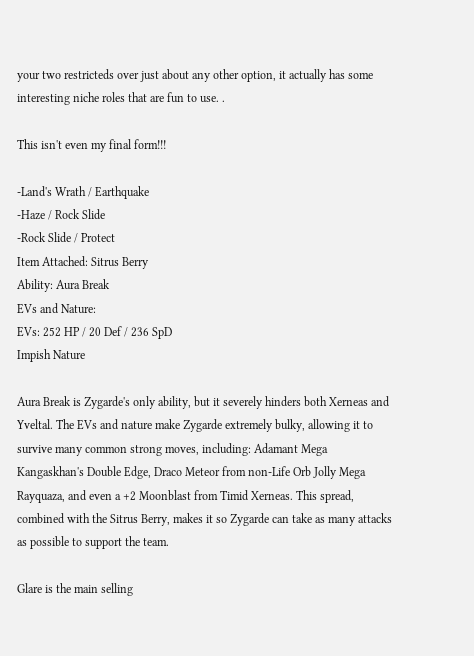your two restricteds over just about any other option, it actually has some interesting niche roles that are fun to use. .

This isn't even my final form!!!

-Land's Wrath / Earthquake
-Haze / Rock Slide
-Rock Slide / Protect
Item Attached: Sitrus Berry
Ability: Aura Break
EVs and Nature:
EVs: 252 HP / 20 Def / 236 SpD
Impish Nature

Aura Break is Zygarde's only ability, but it severely hinders both Xerneas and Yveltal. The EVs and nature make Zygarde extremely bulky, allowing it to survive many common strong moves, including: Adamant Mega Kangaskhan's Double Edge, Draco Meteor from non-Life Orb Jolly Mega Rayquaza, and even a +2 Moonblast from Timid Xerneas. This spread, combined with the Sitrus Berry, makes it so Zygarde can take as many attacks as possible to support the team.

Glare is the main selling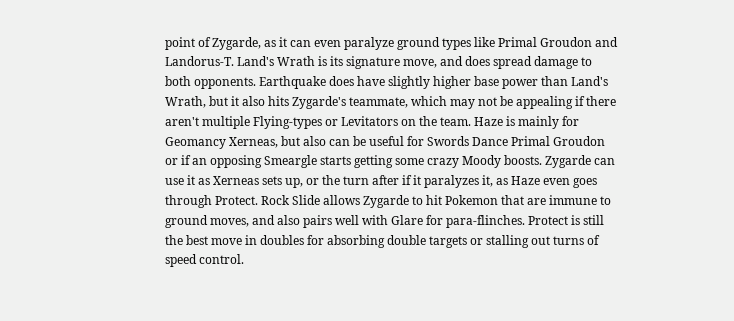point of Zygarde, as it can even paralyze ground types like Primal Groudon and Landorus-T. Land's Wrath is its signature move, and does spread damage to both opponents. Earthquake does have slightly higher base power than Land's Wrath, but it also hits Zygarde's teammate, which may not be appealing if there aren't multiple Flying-types or Levitators on the team. Haze is mainly for Geomancy Xerneas, but also can be useful for Swords Dance Primal Groudon or if an opposing Smeargle starts getting some crazy Moody boosts. Zygarde can use it as Xerneas sets up, or the turn after if it paralyzes it, as Haze even goes through Protect. Rock Slide allows Zygarde to hit Pokemon that are immune to ground moves, and also pairs well with Glare for para-flinches. Protect is still the best move in doubles for absorbing double targets or stalling out turns of speed control.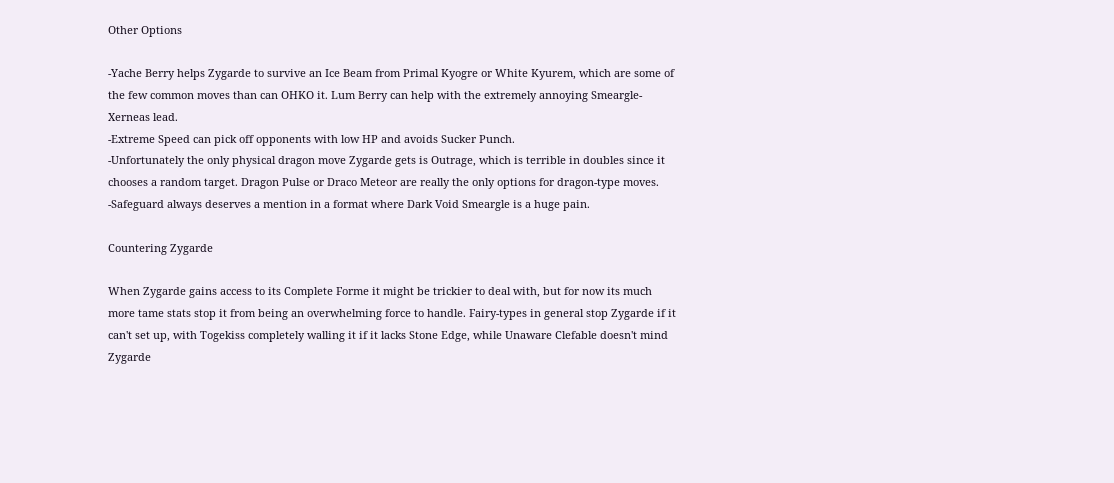Other Options

-Yache Berry helps Zygarde to survive an Ice Beam from Primal Kyogre or White Kyurem, which are some of the few common moves than can OHKO it. Lum Berry can help with the extremely annoying Smeargle-Xerneas lead.
-Extreme Speed can pick off opponents with low HP and avoids Sucker Punch.
-Unfortunately the only physical dragon move Zygarde gets is Outrage, which is terrible in doubles since it chooses a random target. Dragon Pulse or Draco Meteor are really the only options for dragon-type moves.
-Safeguard always deserves a mention in a format where Dark Void Smeargle is a huge pain.

Countering Zygarde

When Zygarde gains access to its Complete Forme it might be trickier to deal with, but for now its much more tame stats stop it from being an overwhelming force to handle. Fairy-types in general stop Zygarde if it can't set up, with Togekiss completely walling it if it lacks Stone Edge, while Unaware Clefable doesn't mind Zygarde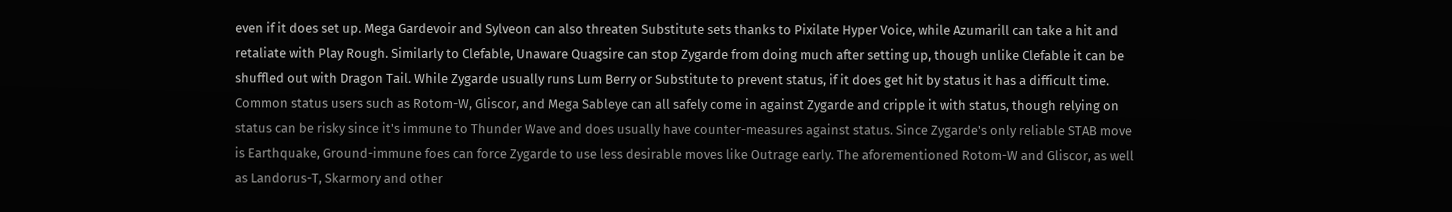even if it does set up. Mega Gardevoir and Sylveon can also threaten Substitute sets thanks to Pixilate Hyper Voice, while Azumarill can take a hit and retaliate with Play Rough. Similarly to Clefable, Unaware Quagsire can stop Zygarde from doing much after setting up, though unlike Clefable it can be shuffled out with Dragon Tail. While Zygarde usually runs Lum Berry or Substitute to prevent status, if it does get hit by status it has a difficult time. Common status users such as Rotom-W, Gliscor, and Mega Sableye can all safely come in against Zygarde and cripple it with status, though relying on status can be risky since it's immune to Thunder Wave and does usually have counter-measures against status. Since Zygarde's only reliable STAB move is Earthquake, Ground-immune foes can force Zygarde to use less desirable moves like Outrage early. The aforementioned Rotom-W and Gliscor, as well as Landorus-T, Skarmory and other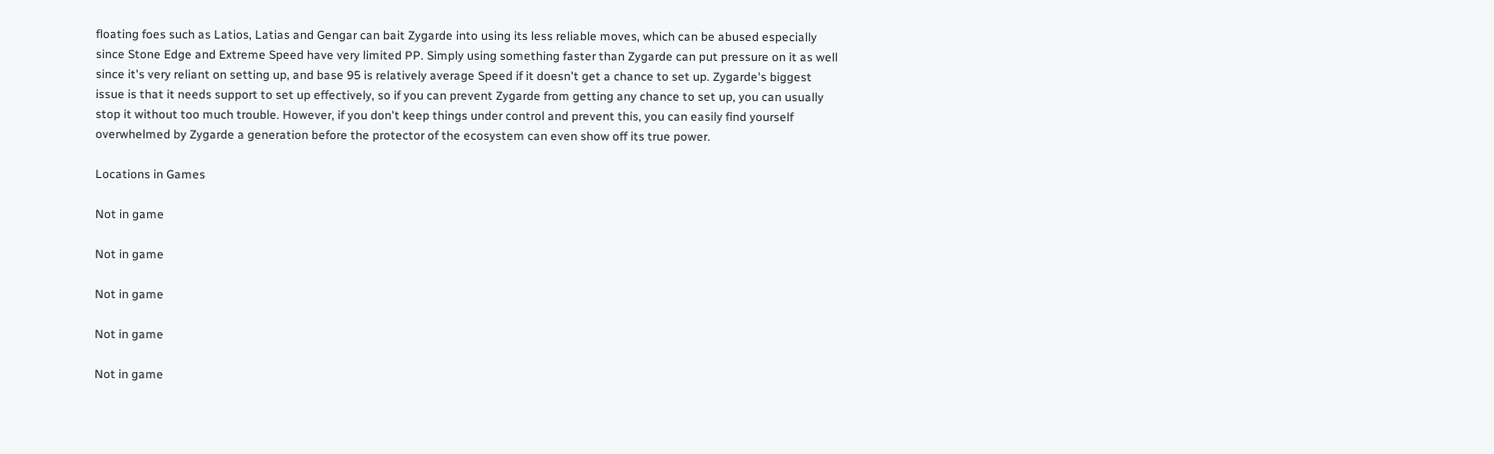floating foes such as Latios, Latias and Gengar can bait Zygarde into using its less reliable moves, which can be abused especially since Stone Edge and Extreme Speed have very limited PP. Simply using something faster than Zygarde can put pressure on it as well since it's very reliant on setting up, and base 95 is relatively average Speed if it doesn't get a chance to set up. Zygarde's biggest issue is that it needs support to set up effectively, so if you can prevent Zygarde from getting any chance to set up, you can usually stop it without too much trouble. However, if you don't keep things under control and prevent this, you can easily find yourself overwhelmed by Zygarde a generation before the protector of the ecosystem can even show off its true power.

Locations in Games

Not in game

Not in game

Not in game

Not in game

Not in game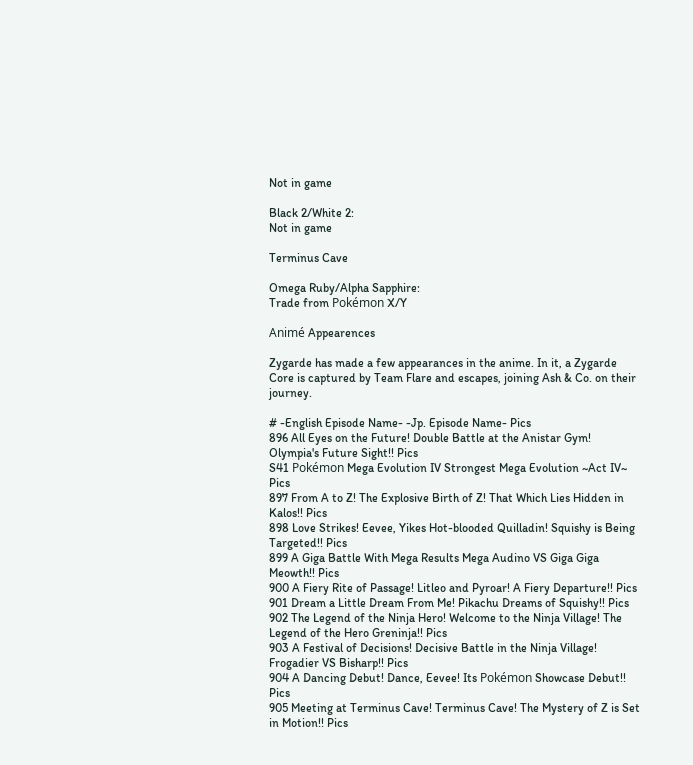Not in game

Black 2/White 2:
Not in game

Terminus Cave

Omega Ruby/Alpha Sapphire:
Trade from Pokémon X/Y

Animé Appearences

Zygarde has made a few appearances in the anime. In it, a Zygarde Core is captured by Team Flare and escapes, joining Ash & Co. on their journey.

# -English Episode Name- -Jp. Episode Name- Pics
896 All Eyes on the Future! Double Battle at the Anistar Gym! Olympia's Future Sight!! Pics
S41 Pokémon Mega Evolution IV Strongest Mega Evolution ~Act IV~ Pics
897 From A to Z! The Explosive Birth of Z! That Which Lies Hidden in Kalos!! Pics
898 Love Strikes! Eevee, Yikes Hot-blooded Quilladin! Squishy is Being Targeted!! Pics
899 A Giga Battle With Mega Results Mega Audino VS Giga Giga Meowth!! Pics
900 A Fiery Rite of Passage! Litleo and Pyroar! A Fiery Departure!! Pics
901 Dream a Little Dream From Me! Pikachu Dreams of Squishy!! Pics
902 The Legend of the Ninja Hero! Welcome to the Ninja Village! The Legend of the Hero Greninja!! Pics
903 A Festival of Decisions! Decisive Battle in the Ninja Village! Frogadier VS Bisharp!! Pics
904 A Dancing Debut! Dance, Eevee! Its Pokémon Showcase Debut!! Pics
905 Meeting at Terminus Cave! Terminus Cave! The Mystery of Z is Set in Motion!! Pics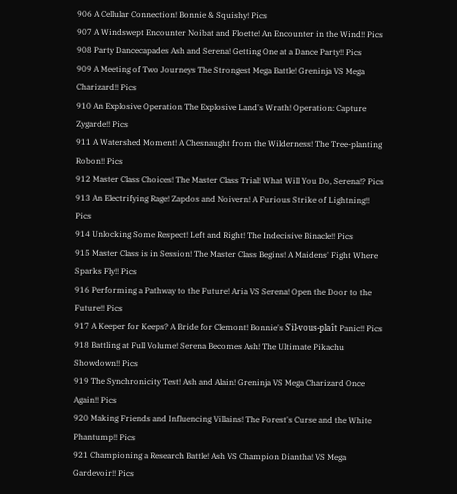906 A Cellular Connection! Bonnie & Squishy! Pics
907 A Windswept Encounter Noibat and Floette! An Encounter in the Wind!! Pics
908 Party Dancecapades Ash and Serena! Getting One at a Dance Party!! Pics
909 A Meeting of Two Journeys The Strongest Mega Battle! Greninja VS Mega Charizard!! Pics
910 An Explosive Operation The Explosive Land's Wrath! Operation: Capture Zygarde!! Pics
911 A Watershed Moment! A Chesnaught from the Wilderness! The Tree-planting Robon!! Pics
912 Master Class Choices! The Master Class Trial! What Will You Do, Serena!? Pics
913 An Electrifying Rage! Zapdos and Noivern! A Furious Strike of Lightning!! Pics
914 Unlocking Some Respect! Left and Right! The Indecisive Binacle!! Pics
915 Master Class is in Session! The Master Class Begins! A Maidens' Fight Where Sparks Fly!! Pics
916 Performing a Pathway to the Future! Aria VS Serena! Open the Door to the Future!! Pics
917 A Keeper for Keeps? A Bride for Clemont! Bonnie's S'il-vous-plaît Panic!! Pics
918 Battling at Full Volume! Serena Becomes Ash! The Ultimate Pikachu Showdown!! Pics
919 The Synchronicity Test! Ash and Alain! Greninja VS Mega Charizard Once Again!! Pics
920 Making Friends and Influencing Villains! The Forest's Curse and the White Phantump!! Pics
921 Championing a Research Battle! Ash VS Champion Diantha! VS Mega Gardevoir!! Pics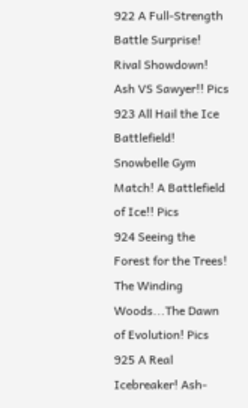922 A Full-Strength Battle Surprise! Rival Showdown! Ash VS Sawyer!! Pics
923 All Hail the Ice Battlefield! Snowbelle Gym Match! A Battlefield of Ice!! Pics
924 Seeing the Forest for the Trees! The Winding Woods...The Dawn of Evolution! Pics
925 A Real Icebreaker! Ash-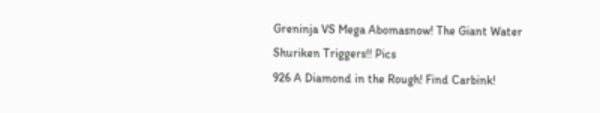Greninja VS Mega Abomasnow! The Giant Water Shuriken Triggers!! Pics
926 A Diamond in the Rough! Find Carbink!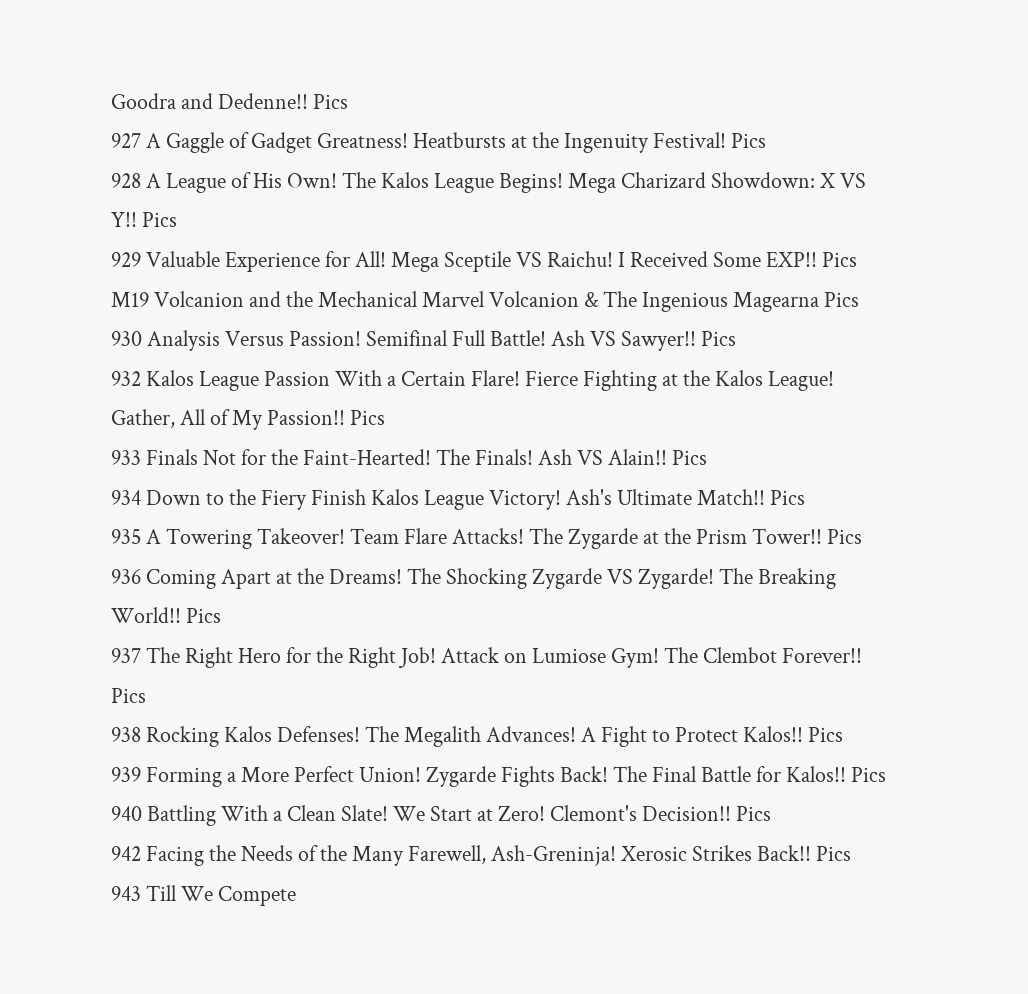Goodra and Dedenne!! Pics
927 A Gaggle of Gadget Greatness! Heatbursts at the Ingenuity Festival! Pics
928 A League of His Own! The Kalos League Begins! Mega Charizard Showdown: X VS Y!! Pics
929 Valuable Experience for All! Mega Sceptile VS Raichu! I Received Some EXP!! Pics
M19 Volcanion and the Mechanical Marvel Volcanion & The Ingenious Magearna Pics
930 Analysis Versus Passion! Semifinal Full Battle! Ash VS Sawyer!! Pics
932 Kalos League Passion With a Certain Flare! Fierce Fighting at the Kalos League! Gather, All of My Passion!! Pics
933 Finals Not for the Faint-Hearted! The Finals! Ash VS Alain!! Pics
934 Down to the Fiery Finish Kalos League Victory! Ash's Ultimate Match!! Pics
935 A Towering Takeover! Team Flare Attacks! The Zygarde at the Prism Tower!! Pics
936 Coming Apart at the Dreams! The Shocking Zygarde VS Zygarde! The Breaking World!! Pics
937 The Right Hero for the Right Job! Attack on Lumiose Gym! The Clembot Forever!! Pics
938 Rocking Kalos Defenses! The Megalith Advances! A Fight to Protect Kalos!! Pics
939 Forming a More Perfect Union! Zygarde Fights Back! The Final Battle for Kalos!! Pics
940 Battling With a Clean Slate! We Start at Zero! Clemont's Decision!! Pics
942 Facing the Needs of the Many Farewell, Ash-Greninja! Xerosic Strikes Back!! Pics
943 Till We Compete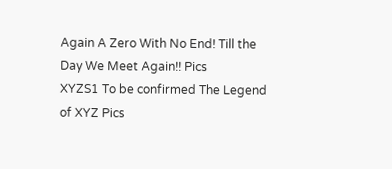Again A Zero With No End! Till the Day We Meet Again!! Pics
XYZS1 To be confirmed The Legend of XYZ Pics